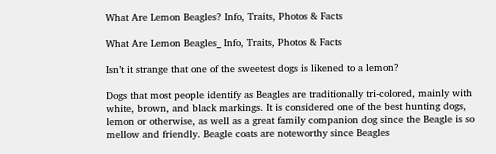What Are Lemon Beagles? Info, Traits, Photos & Facts

What Are Lemon Beagles_ Info, Traits, Photos & Facts

Isn’t it strange that one of the sweetest dogs is likened to a lemon?

Dogs that most people identify as Beagles are traditionally tri-colored, mainly with white, brown, and black markings. It is considered one of the best hunting dogs, lemon or otherwise, as well as a great family companion dog since the Beagle is so mellow and friendly. Beagle coats are noteworthy since Beagles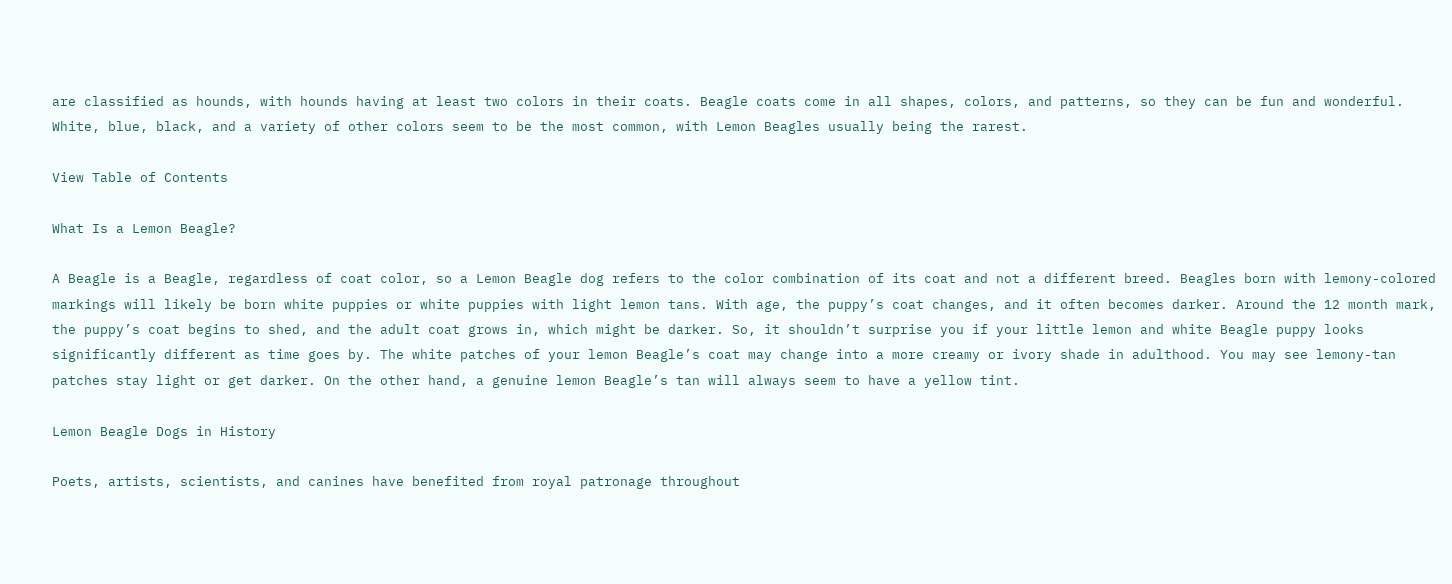are classified as hounds, with hounds having at least two colors in their coats. Beagle coats come in all shapes, colors, and patterns, so they can be fun and wonderful. White, blue, black, and a variety of other colors seem to be the most common, with Lemon Beagles usually being the rarest.

View Table of Contents

What Is a Lemon Beagle?

A Beagle is a Beagle, regardless of coat color, so a Lemon Beagle dog refers to the color combination of its coat and not a different breed. Beagles born with lemony-colored markings will likely be born white puppies or white puppies with light lemon tans. With age, the puppy’s coat changes, and it often becomes darker. Around the 12 month mark, the puppy’s coat begins to shed, and the adult coat grows in, which might be darker. So, it shouldn’t surprise you if your little lemon and white Beagle puppy looks significantly different as time goes by. The white patches of your lemon Beagle’s coat may change into a more creamy or ivory shade in adulthood. You may see lemony-tan patches stay light or get darker. On the other hand, a genuine lemon Beagle’s tan will always seem to have a yellow tint.

Lemon Beagle Dogs in History

Poets, artists, scientists, and canines have benefited from royal patronage throughout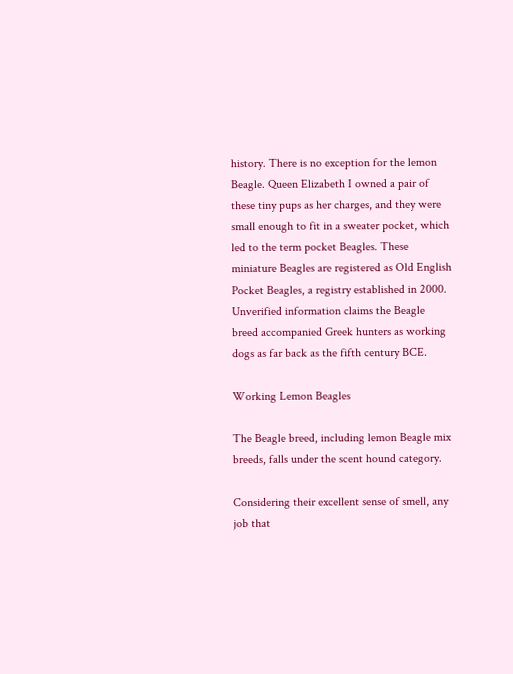history. There is no exception for the lemon Beagle. Queen Elizabeth I owned a pair of these tiny pups as her charges, and they were small enough to fit in a sweater pocket, which led to the term pocket Beagles. These miniature Beagles are registered as Old English Pocket Beagles, a registry established in 2000. Unverified information claims the Beagle breed accompanied Greek hunters as working dogs as far back as the fifth century BCE.

Working Lemon Beagles

The Beagle breed, including lemon Beagle mix breeds, falls under the scent hound category.

Considering their excellent sense of smell, any job that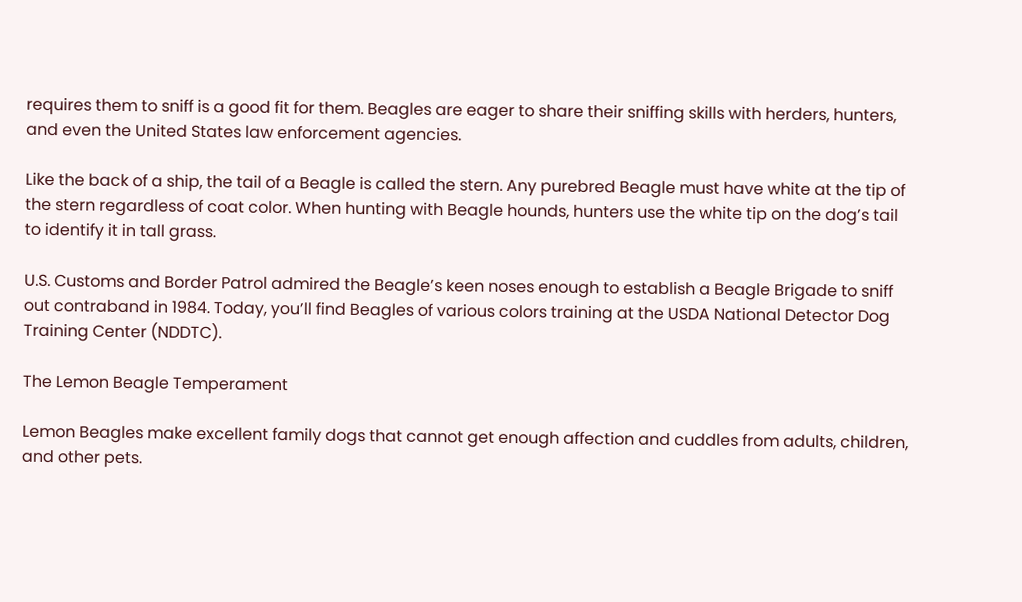requires them to sniff is a good fit for them. Beagles are eager to share their sniffing skills with herders, hunters, and even the United States law enforcement agencies.

Like the back of a ship, the tail of a Beagle is called the stern. Any purebred Beagle must have white at the tip of the stern regardless of coat color. When hunting with Beagle hounds, hunters use the white tip on the dog’s tail to identify it in tall grass.

U.S. Customs and Border Patrol admired the Beagle’s keen noses enough to establish a Beagle Brigade to sniff out contraband in 1984. Today, you’ll find Beagles of various colors training at the USDA National Detector Dog Training Center (NDDTC).

The Lemon Beagle Temperament

Lemon Beagles make excellent family dogs that cannot get enough affection and cuddles from adults, children, and other pets.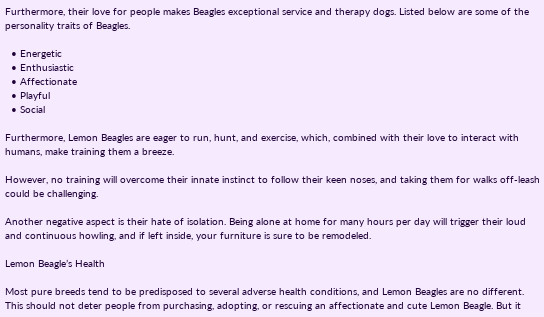Furthermore, their love for people makes Beagles exceptional service and therapy dogs. Listed below are some of the personality traits of Beagles.

  • Energetic
  • Enthusiastic
  • Affectionate
  • Playful
  • Social

Furthermore, Lemon Beagles are eager to run, hunt, and exercise, which, combined with their love to interact with humans, make training them a breeze.

However, no training will overcome their innate instinct to follow their keen noses, and taking them for walks off-leash could be challenging.

Another negative aspect is their hate of isolation. Being alone at home for many hours per day will trigger their loud and continuous howling, and if left inside, your furniture is sure to be remodeled.

Lemon Beagle’s Health

Most pure breeds tend to be predisposed to several adverse health conditions, and Lemon Beagles are no different. This should not deter people from purchasing, adopting, or rescuing an affectionate and cute Lemon Beagle. But it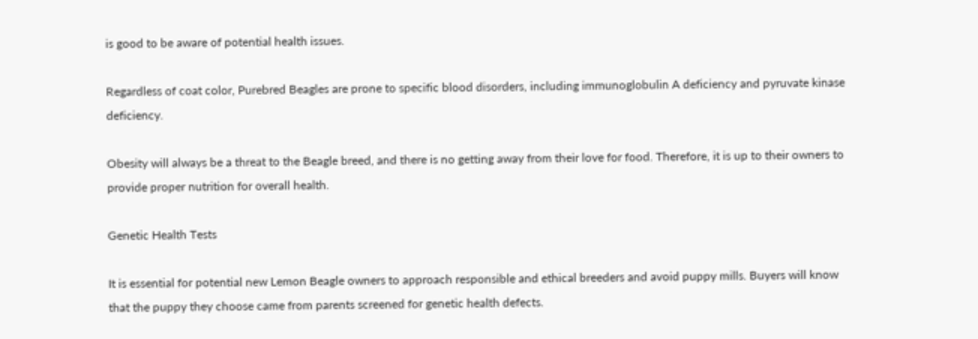is good to be aware of potential health issues.

Regardless of coat color, Purebred Beagles are prone to specific blood disorders, including immunoglobulin A deficiency and pyruvate kinase deficiency.

Obesity will always be a threat to the Beagle breed, and there is no getting away from their love for food. Therefore, it is up to their owners to provide proper nutrition for overall health.

Genetic Health Tests

It is essential for potential new Lemon Beagle owners to approach responsible and ethical breeders and avoid puppy mills. Buyers will know that the puppy they choose came from parents screened for genetic health defects.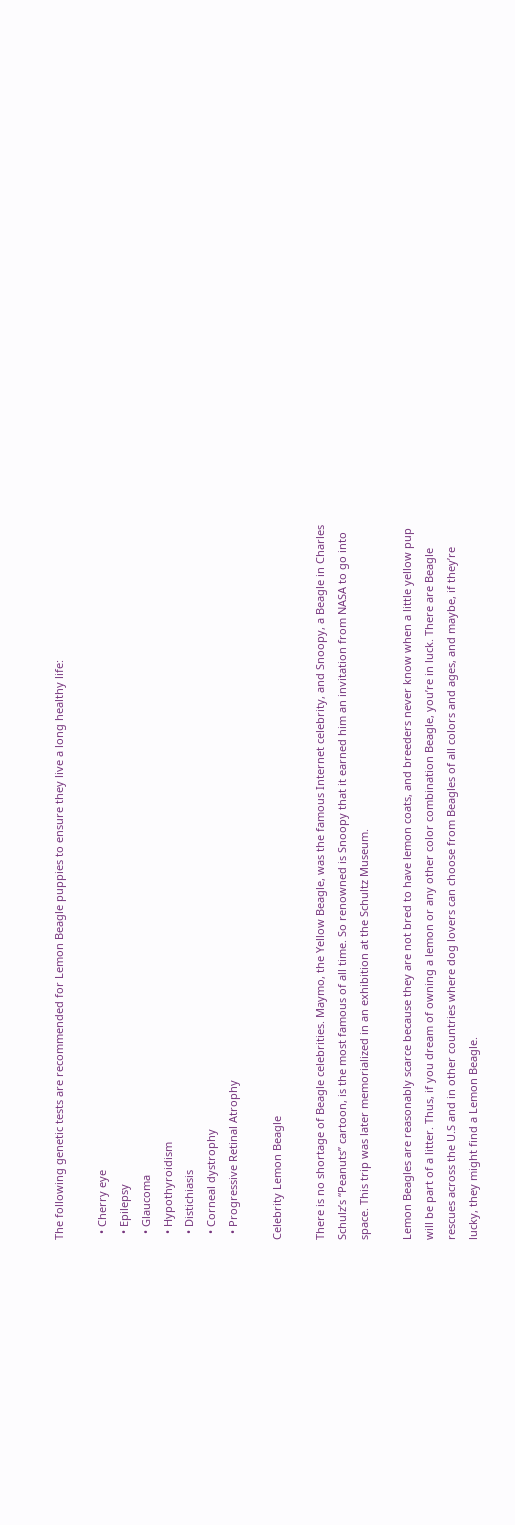The following genetic tests are recommended for Lemon Beagle puppies to ensure they live a long healthy life:

  • Cherry eye
  • Epilepsy
  • Glaucoma
  • Hypothyroidism
  • Distichiasis
  • Corneal dystrophy
  • Progressive Retinal Atrophy

Celebrity Lemon Beagle

There is no shortage of Beagle celebrities. Maymo, the Yellow Beagle, was the famous Internet celebrity, and Snoopy, a Beagle in Charles Schulz’s “Peanuts” cartoon, is the most famous of all time. So renowned is Snoopy that it earned him an invitation from NASA to go into space. This trip was later memorialized in an exhibition at the Schultz Museum.

Lemon Beagles are reasonably scarce because they are not bred to have lemon coats, and breeders never know when a little yellow pup will be part of a litter. Thus, if you dream of owning a lemon or any other color combination Beagle, you’re in luck. There are Beagle rescues across the U.S and in other countries where dog lovers can choose from Beagles of all colors and ages, and maybe, if they’re lucky, they might find a Lemon Beagle.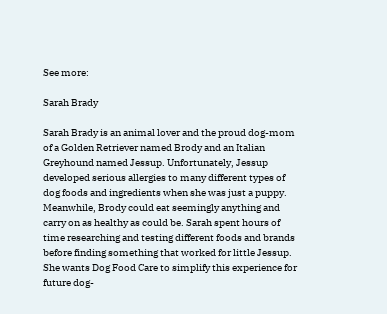See more:

Sarah Brady

Sarah Brady is an animal lover and the proud dog-mom of a Golden Retriever named Brody and an Italian Greyhound named Jessup. Unfortunately, Jessup developed serious allergies to many different types of dog foods and ingredients when she was just a puppy. Meanwhile, Brody could eat seemingly anything and carry on as healthy as could be. Sarah spent hours of time researching and testing different foods and brands before finding something that worked for little Jessup. She wants Dog Food Care to simplify this experience for future dog-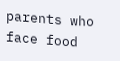parents who face food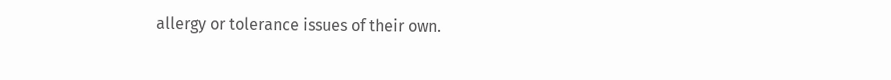allergy or tolerance issues of their own.